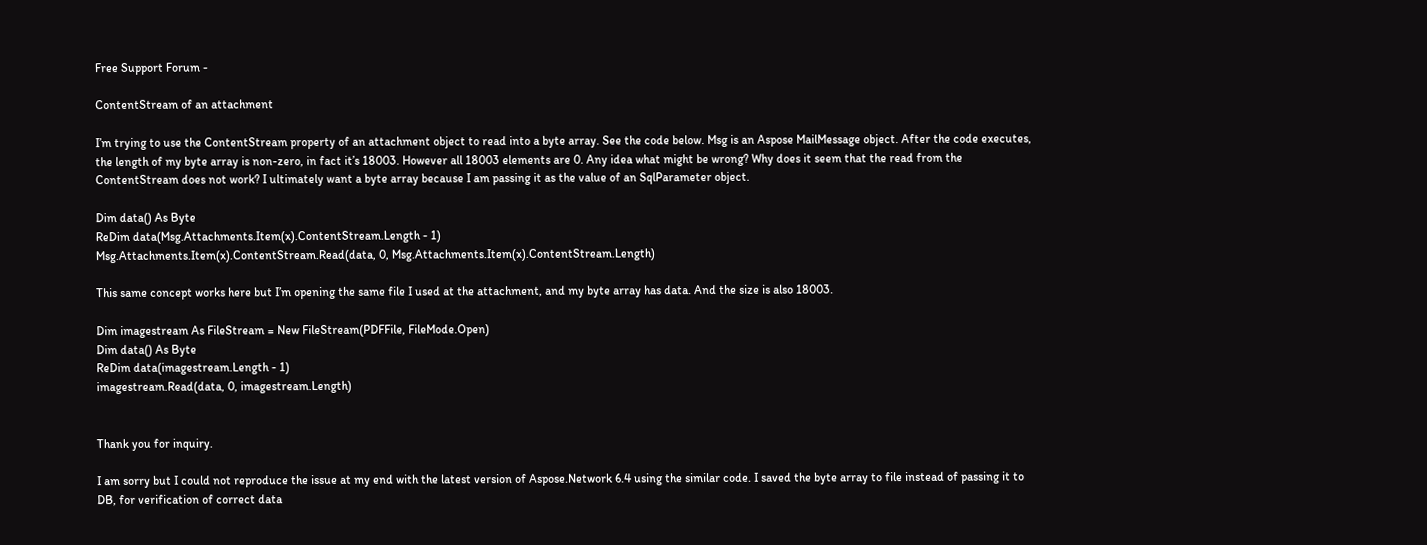Free Support Forum -

ContentStream of an attachment

I’m trying to use the ContentStream property of an attachment object to read into a byte array. See the code below. Msg is an Aspose MailMessage object. After the code executes, the length of my byte array is non-zero, in fact it’s 18003. However all 18003 elements are 0. Any idea what might be wrong? Why does it seem that the read from the ContentStream does not work? I ultimately want a byte array because I am passing it as the value of an SqlParameter object.

Dim data() As Byte
ReDim data(Msg.Attachments.Item(x).ContentStream.Length - 1)
Msg.Attachments.Item(x).ContentStream.Read(data, 0, Msg.Attachments.Item(x).ContentStream.Length)

This same concept works here but I’m opening the same file I used at the attachment, and my byte array has data. And the size is also 18003.

Dim imagestream As FileStream = New FileStream(PDFFile, FileMode.Open)
Dim data() As Byte
ReDim data(imagestream.Length - 1)
imagestream.Read(data, 0, imagestream.Length)


Thank you for inquiry.

I am sorry but I could not reproduce the issue at my end with the latest version of Aspose.Network 6.4 using the similar code. I saved the byte array to file instead of passing it to DB, for verification of correct data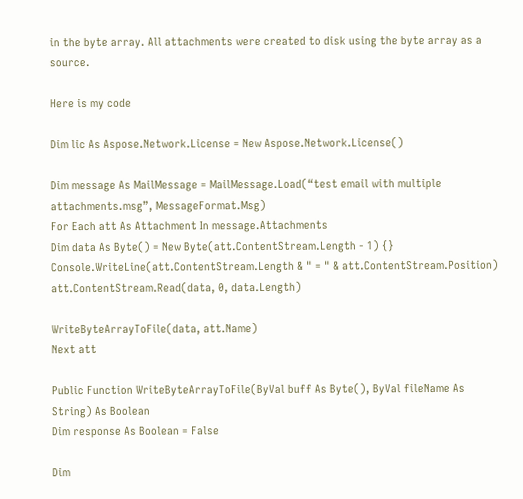in the byte array. All attachments were created to disk using the byte array as a source.

Here is my code

Dim lic As Aspose.Network.License = New Aspose.Network.License()

Dim message As MailMessage = MailMessage.Load(“test email with multiple attachments.msg”, MessageFormat.Msg)
For Each att As Attachment In message.Attachments
Dim data As Byte() = New Byte(att.ContentStream.Length - 1) {}
Console.WriteLine(att.ContentStream.Length & " = " & att.ContentStream.Position)
att.ContentStream.Read(data, 0, data.Length)

WriteByteArrayToFile(data, att.Name)
Next att

Public Function WriteByteArrayToFile(ByVal buff As Byte(), ByVal fileName As String) As Boolean
Dim response As Boolean = False

Dim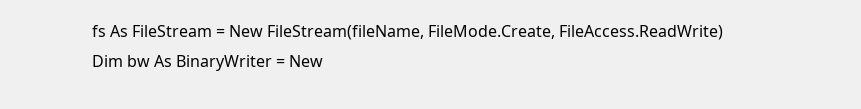fs As FileStream = New FileStream(fileName, FileMode.Create, FileAccess.ReadWrite)
Dim bw As BinaryWriter = New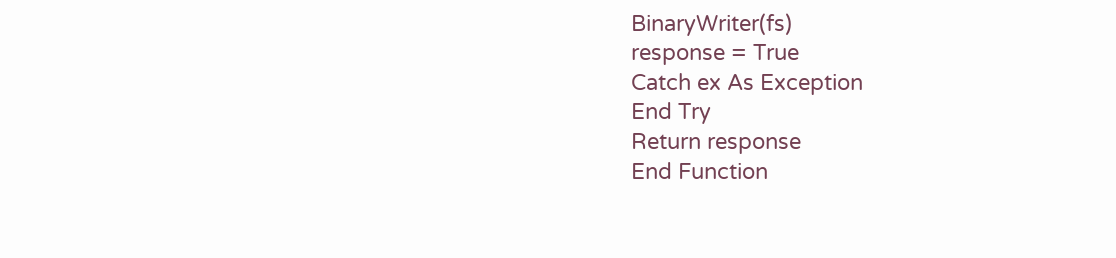BinaryWriter(fs)
response = True
Catch ex As Exception
End Try
Return response
End Function